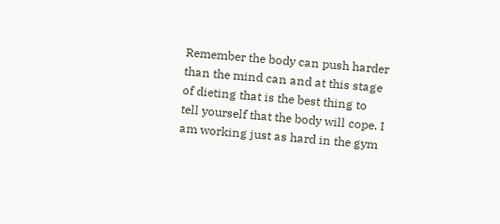Remember the body can push harder than the mind can and at this stage of dieting that is the best thing to tell yourself that the body will cope. I am working just as hard in the gym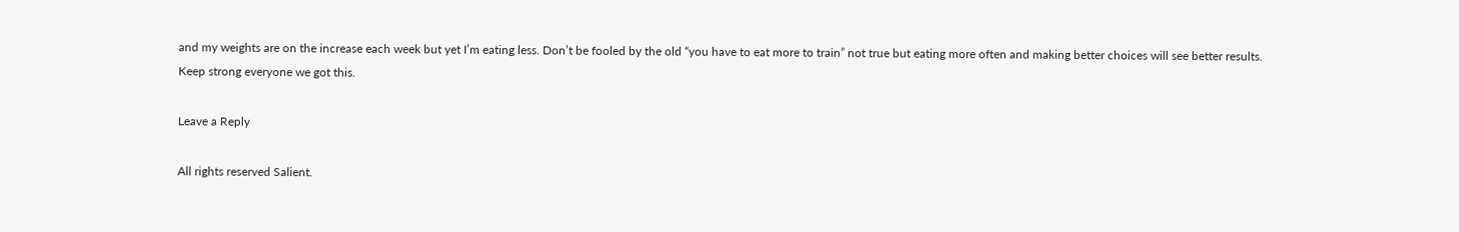and my weights are on the increase each week but yet I’m eating less. Don’t be fooled by the old “you have to eat more to train” not true but eating more often and making better choices will see better results. Keep strong everyone we got this.

Leave a Reply

All rights reserved Salient.